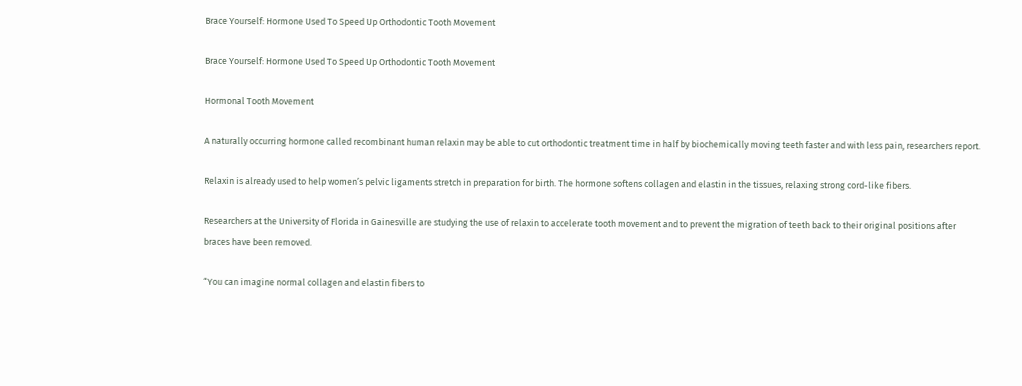Brace Yourself: Hormone Used To Speed Up Orthodontic Tooth Movement

Brace Yourself: Hormone Used To Speed Up Orthodontic Tooth Movement

Hormonal Tooth Movement

A naturally occurring hormone called recombinant human relaxin may be able to cut orthodontic treatment time in half by biochemically moving teeth faster and with less pain, researchers report.

Relaxin is already used to help women’s pelvic ligaments stretch in preparation for birth. The hormone softens collagen and elastin in the tissues, relaxing strong cord-like fibers.

Researchers at the University of Florida in Gainesville are studying the use of relaxin to accelerate tooth movement and to prevent the migration of teeth back to their original positions after braces have been removed.

“You can imagine normal collagen and elastin fibers to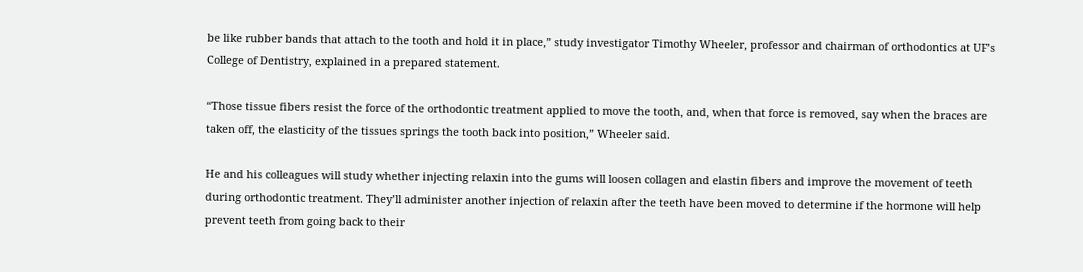be like rubber bands that attach to the tooth and hold it in place,” study investigator Timothy Wheeler, professor and chairman of orthodontics at UF’s College of Dentistry, explained in a prepared statement.

“Those tissue fibers resist the force of the orthodontic treatment applied to move the tooth, and, when that force is removed, say when the braces are taken off, the elasticity of the tissues springs the tooth back into position,” Wheeler said.

He and his colleagues will study whether injecting relaxin into the gums will loosen collagen and elastin fibers and improve the movement of teeth during orthodontic treatment. They’ll administer another injection of relaxin after the teeth have been moved to determine if the hormone will help prevent teeth from going back to their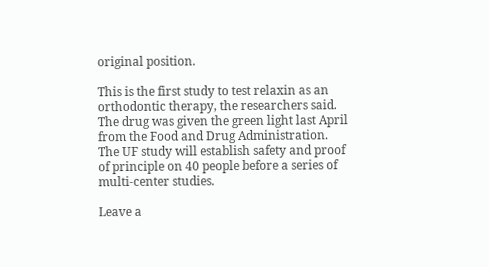original position.

This is the first study to test relaxin as an orthodontic therapy, the researchers said.  The drug was given the green light last April from the Food and Drug Administration. The UF study will establish safety and proof of principle on 40 people before a series of multi-center studies.

Leave a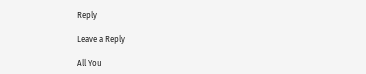Reply

Leave a Reply

All You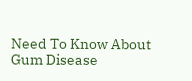Need To Know About Gum Disease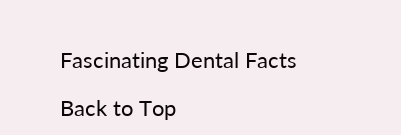Fascinating Dental Facts

Back to Top